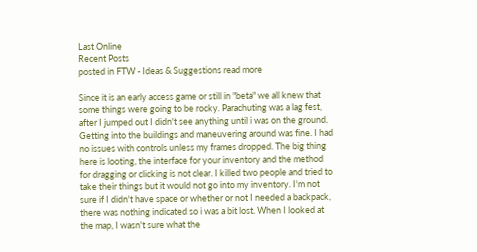Last Online
Recent Posts
posted in FTW - Ideas & Suggestions read more

Since it is an early access game or still in "beta" we all knew that some things were going to be rocky. Parachuting was a lag fest, after I jumped out I didn't see anything until i was on the ground. Getting into the buildings and maneuvering around was fine. I had no issues with controls unless my frames dropped. The big thing here is looting, the interface for your inventory and the method for dragging or clicking is not clear. I killed two people and tried to take their things but it would not go into my inventory. I'm not sure if I didn't have space or whether or not I needed a backpack, there was nothing indicated so i was a bit lost. When I looked at the map, I wasn't sure what the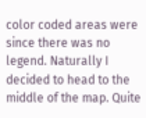color coded areas were since there was no legend. Naturally I decided to head to the middle of the map. Quite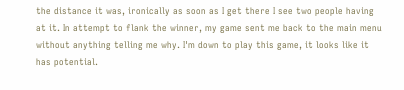the distance it was, ironically as soon as I get there I see two people having at it. In attempt to flank the winner, my game sent me back to the main menu without anything telling me why. I'm down to play this game, it looks like it has potential.